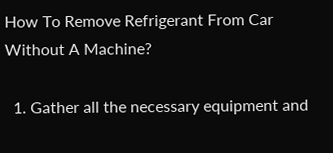How To Remove Refrigerant From Car Without A Machine?

  1. Gather all the necessary equipment and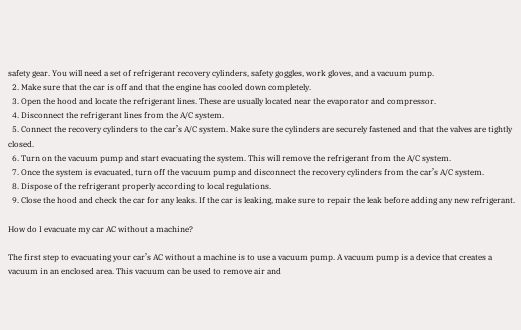safety gear. You will need a set of refrigerant recovery cylinders, safety goggles, work gloves, and a vacuum pump.
  2. Make sure that the car is off and that the engine has cooled down completely.
  3. Open the hood and locate the refrigerant lines. These are usually located near the evaporator and compressor.
  4. Disconnect the refrigerant lines from the A/C system.
  5. Connect the recovery cylinders to the car’s A/C system. Make sure the cylinders are securely fastened and that the valves are tightly closed.
  6. Turn on the vacuum pump and start evacuating the system. This will remove the refrigerant from the A/C system.
  7. Once the system is evacuated, turn off the vacuum pump and disconnect the recovery cylinders from the car’s A/C system.
  8. Dispose of the refrigerant properly according to local regulations.
  9. Close the hood and check the car for any leaks. If the car is leaking, make sure to repair the leak before adding any new refrigerant.

How do I evacuate my car AC without a machine?

The first step to evacuating your car’s AC without a machine is to use a vacuum pump. A vacuum pump is a device that creates a vacuum in an enclosed area. This vacuum can be used to remove air and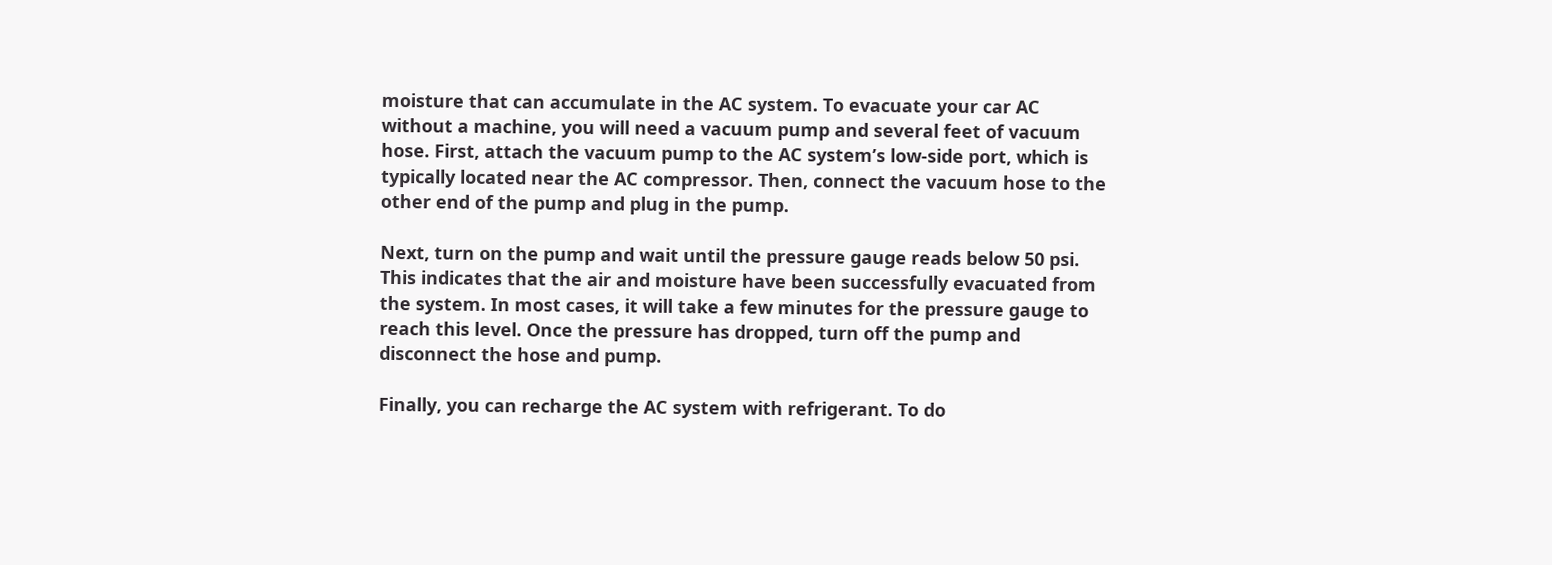moisture that can accumulate in the AC system. To evacuate your car AC without a machine, you will need a vacuum pump and several feet of vacuum hose. First, attach the vacuum pump to the AC system’s low-side port, which is typically located near the AC compressor. Then, connect the vacuum hose to the other end of the pump and plug in the pump.

Next, turn on the pump and wait until the pressure gauge reads below 50 psi. This indicates that the air and moisture have been successfully evacuated from the system. In most cases, it will take a few minutes for the pressure gauge to reach this level. Once the pressure has dropped, turn off the pump and disconnect the hose and pump.

Finally, you can recharge the AC system with refrigerant. To do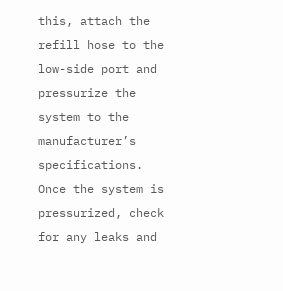this, attach the refill hose to the low-side port and pressurize the system to the manufacturer’s specifications. Once the system is pressurized, check for any leaks and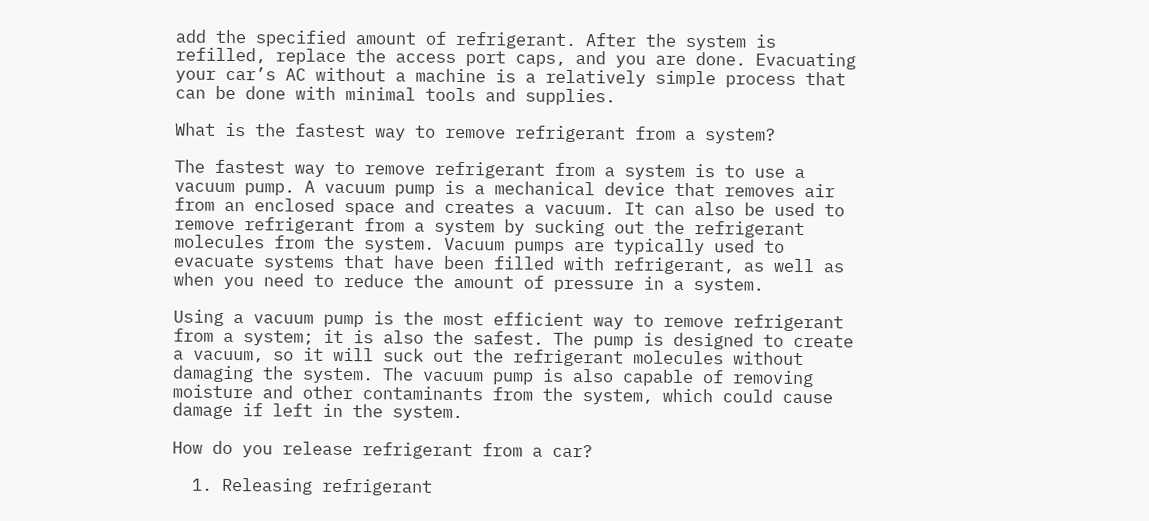add the specified amount of refrigerant. After the system is refilled, replace the access port caps, and you are done. Evacuating your car’s AC without a machine is a relatively simple process that can be done with minimal tools and supplies.

What is the fastest way to remove refrigerant from a system?

The fastest way to remove refrigerant from a system is to use a vacuum pump. A vacuum pump is a mechanical device that removes air from an enclosed space and creates a vacuum. It can also be used to remove refrigerant from a system by sucking out the refrigerant molecules from the system. Vacuum pumps are typically used to evacuate systems that have been filled with refrigerant, as well as when you need to reduce the amount of pressure in a system.

Using a vacuum pump is the most efficient way to remove refrigerant from a system; it is also the safest. The pump is designed to create a vacuum, so it will suck out the refrigerant molecules without damaging the system. The vacuum pump is also capable of removing moisture and other contaminants from the system, which could cause damage if left in the system.

How do you release refrigerant from a car?

  1. Releasing refrigerant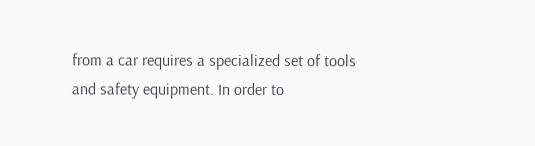from a car requires a specialized set of tools and safety equipment. In order to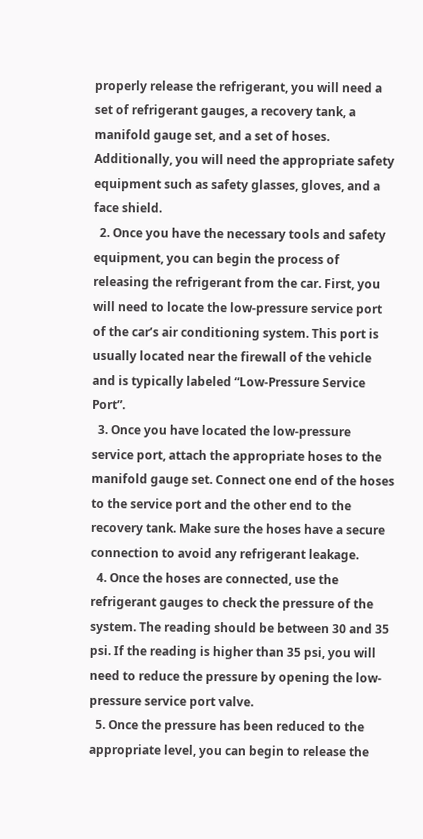properly release the refrigerant, you will need a set of refrigerant gauges, a recovery tank, a manifold gauge set, and a set of hoses. Additionally, you will need the appropriate safety equipment such as safety glasses, gloves, and a face shield.
  2. Once you have the necessary tools and safety equipment, you can begin the process of releasing the refrigerant from the car. First, you will need to locate the low-pressure service port of the car’s air conditioning system. This port is usually located near the firewall of the vehicle and is typically labeled “Low-Pressure Service Port”.
  3. Once you have located the low-pressure service port, attach the appropriate hoses to the manifold gauge set. Connect one end of the hoses to the service port and the other end to the recovery tank. Make sure the hoses have a secure connection to avoid any refrigerant leakage.
  4. Once the hoses are connected, use the refrigerant gauges to check the pressure of the system. The reading should be between 30 and 35 psi. If the reading is higher than 35 psi, you will need to reduce the pressure by opening the low-pressure service port valve.
  5. Once the pressure has been reduced to the appropriate level, you can begin to release the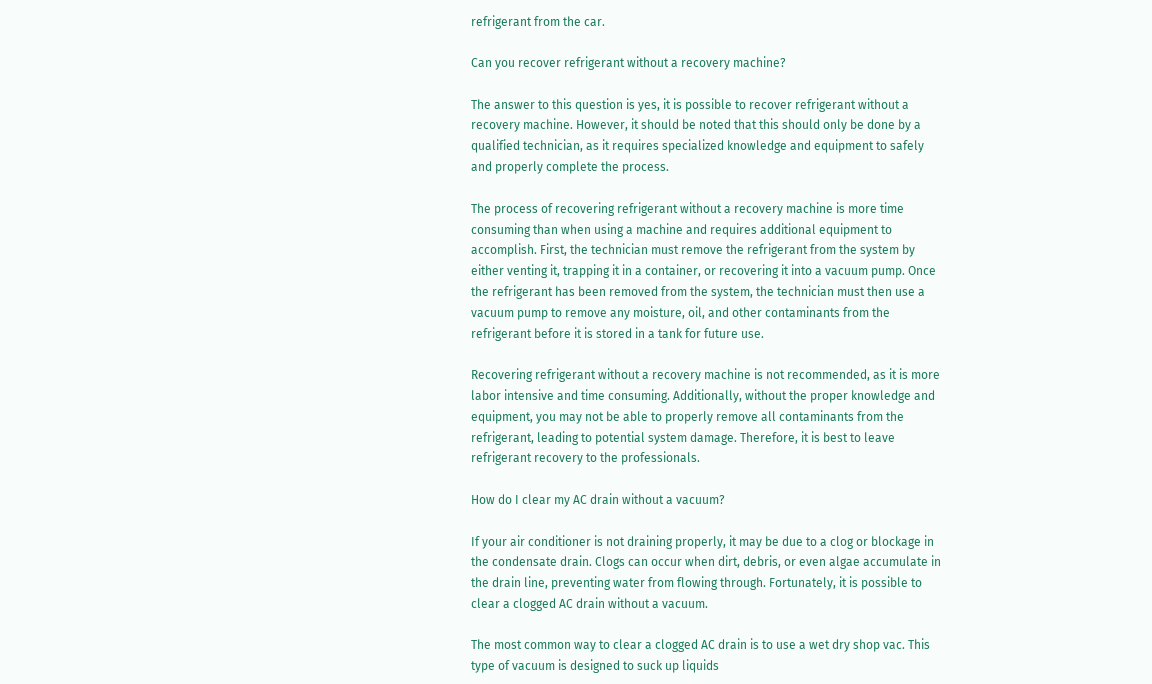refrigerant from the car.

Can you recover refrigerant without a recovery machine?

The answer to this question is yes, it is possible to recover refrigerant without a recovery machine. However, it should be noted that this should only be done by a qualified technician, as it requires specialized knowledge and equipment to safely and properly complete the process.

The process of recovering refrigerant without a recovery machine is more time consuming than when using a machine and requires additional equipment to accomplish. First, the technician must remove the refrigerant from the system by either venting it, trapping it in a container, or recovering it into a vacuum pump. Once the refrigerant has been removed from the system, the technician must then use a vacuum pump to remove any moisture, oil, and other contaminants from the refrigerant before it is stored in a tank for future use.

Recovering refrigerant without a recovery machine is not recommended, as it is more labor intensive and time consuming. Additionally, without the proper knowledge and equipment, you may not be able to properly remove all contaminants from the refrigerant, leading to potential system damage. Therefore, it is best to leave refrigerant recovery to the professionals.

How do I clear my AC drain without a vacuum?

If your air conditioner is not draining properly, it may be due to a clog or blockage in the condensate drain. Clogs can occur when dirt, debris, or even algae accumulate in the drain line, preventing water from flowing through. Fortunately, it is possible to clear a clogged AC drain without a vacuum.

The most common way to clear a clogged AC drain is to use a wet dry shop vac. This type of vacuum is designed to suck up liquids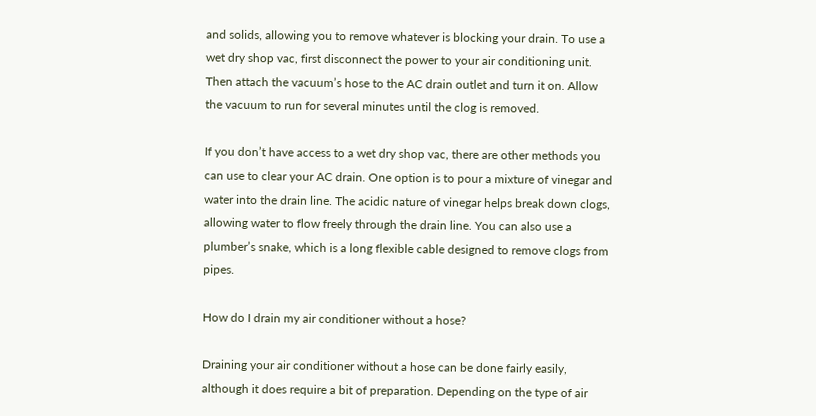and solids, allowing you to remove whatever is blocking your drain. To use a wet dry shop vac, first disconnect the power to your air conditioning unit. Then attach the vacuum’s hose to the AC drain outlet and turn it on. Allow the vacuum to run for several minutes until the clog is removed.

If you don’t have access to a wet dry shop vac, there are other methods you can use to clear your AC drain. One option is to pour a mixture of vinegar and water into the drain line. The acidic nature of vinegar helps break down clogs, allowing water to flow freely through the drain line. You can also use a plumber’s snake, which is a long flexible cable designed to remove clogs from pipes.

How do I drain my air conditioner without a hose?

Draining your air conditioner without a hose can be done fairly easily, although it does require a bit of preparation. Depending on the type of air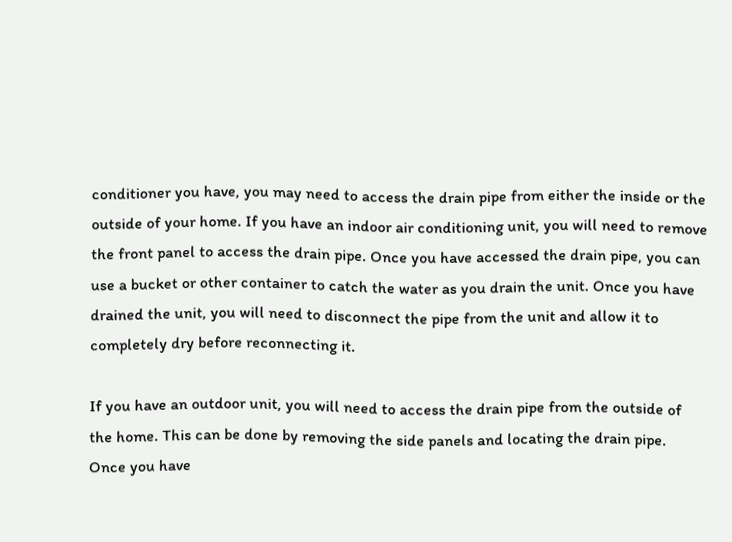conditioner you have, you may need to access the drain pipe from either the inside or the outside of your home. If you have an indoor air conditioning unit, you will need to remove the front panel to access the drain pipe. Once you have accessed the drain pipe, you can use a bucket or other container to catch the water as you drain the unit. Once you have drained the unit, you will need to disconnect the pipe from the unit and allow it to completely dry before reconnecting it.

If you have an outdoor unit, you will need to access the drain pipe from the outside of the home. This can be done by removing the side panels and locating the drain pipe. Once you have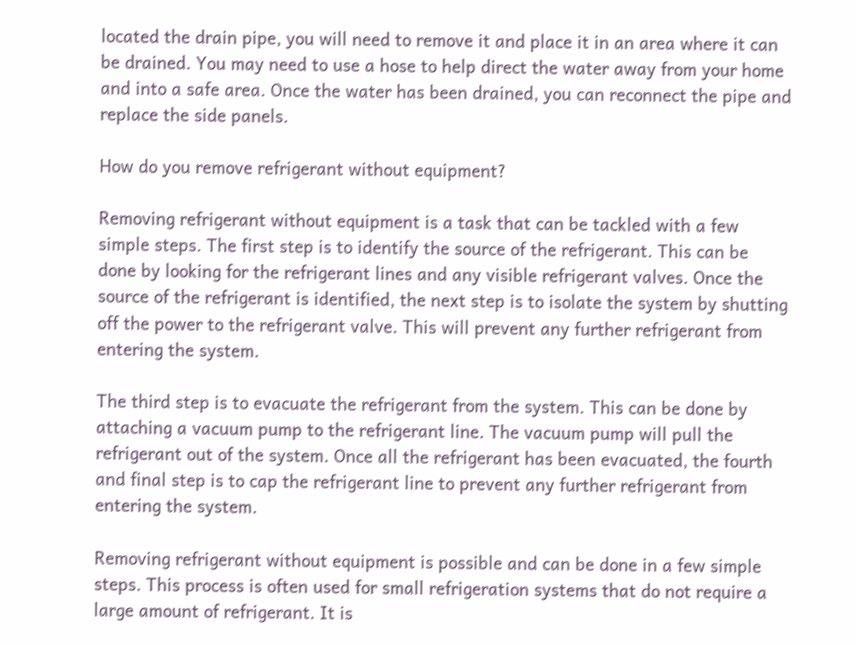located the drain pipe, you will need to remove it and place it in an area where it can be drained. You may need to use a hose to help direct the water away from your home and into a safe area. Once the water has been drained, you can reconnect the pipe and replace the side panels.

How do you remove refrigerant without equipment?

Removing refrigerant without equipment is a task that can be tackled with a few simple steps. The first step is to identify the source of the refrigerant. This can be done by looking for the refrigerant lines and any visible refrigerant valves. Once the source of the refrigerant is identified, the next step is to isolate the system by shutting off the power to the refrigerant valve. This will prevent any further refrigerant from entering the system.

The third step is to evacuate the refrigerant from the system. This can be done by attaching a vacuum pump to the refrigerant line. The vacuum pump will pull the refrigerant out of the system. Once all the refrigerant has been evacuated, the fourth and final step is to cap the refrigerant line to prevent any further refrigerant from entering the system.

Removing refrigerant without equipment is possible and can be done in a few simple steps. This process is often used for small refrigeration systems that do not require a large amount of refrigerant. It is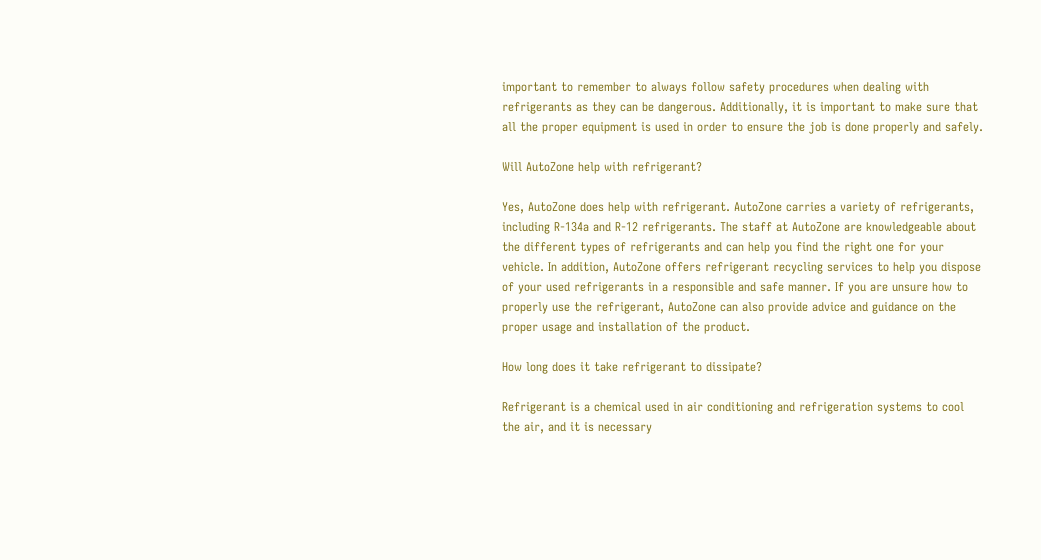important to remember to always follow safety procedures when dealing with refrigerants as they can be dangerous. Additionally, it is important to make sure that all the proper equipment is used in order to ensure the job is done properly and safely.

Will AutoZone help with refrigerant?

Yes, AutoZone does help with refrigerant. AutoZone carries a variety of refrigerants, including R-134a and R-12 refrigerants. The staff at AutoZone are knowledgeable about the different types of refrigerants and can help you find the right one for your vehicle. In addition, AutoZone offers refrigerant recycling services to help you dispose of your used refrigerants in a responsible and safe manner. If you are unsure how to properly use the refrigerant, AutoZone can also provide advice and guidance on the proper usage and installation of the product.

How long does it take refrigerant to dissipate?

Refrigerant is a chemical used in air conditioning and refrigeration systems to cool the air, and it is necessary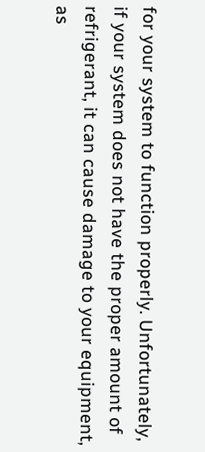for your system to function properly. Unfortunately, if your system does not have the proper amount of refrigerant, it can cause damage to your equipment, as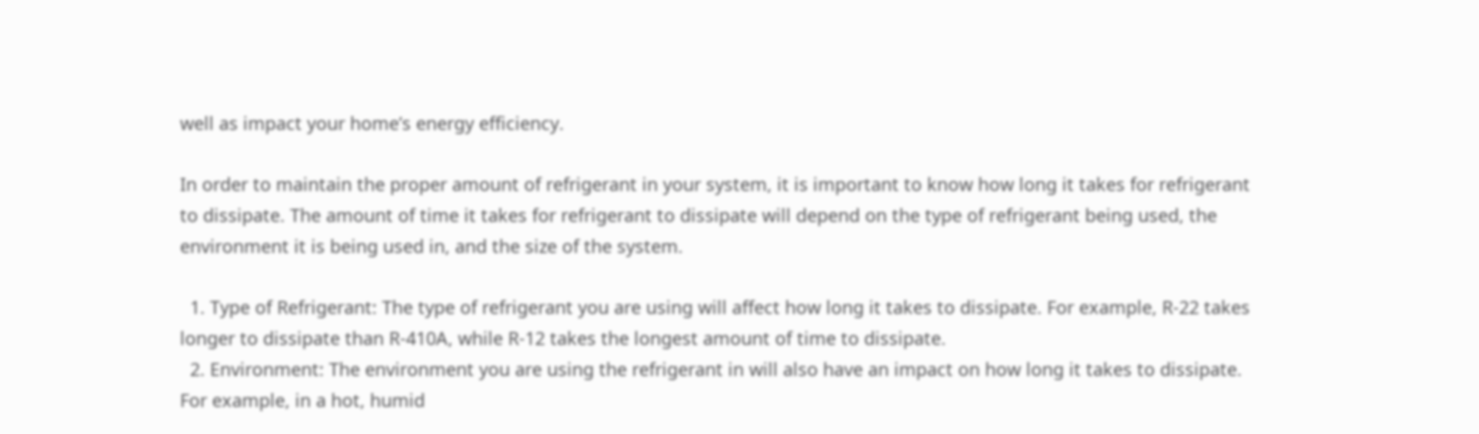well as impact your home’s energy efficiency.

In order to maintain the proper amount of refrigerant in your system, it is important to know how long it takes for refrigerant to dissipate. The amount of time it takes for refrigerant to dissipate will depend on the type of refrigerant being used, the environment it is being used in, and the size of the system.

  1. Type of Refrigerant: The type of refrigerant you are using will affect how long it takes to dissipate. For example, R-22 takes longer to dissipate than R-410A, while R-12 takes the longest amount of time to dissipate.
  2. Environment: The environment you are using the refrigerant in will also have an impact on how long it takes to dissipate. For example, in a hot, humid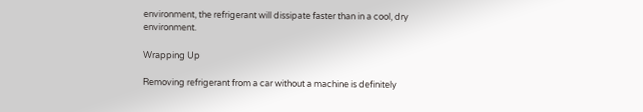environment, the refrigerant will dissipate faster than in a cool, dry environment.

Wrapping Up

Removing refrigerant from a car without a machine is definitely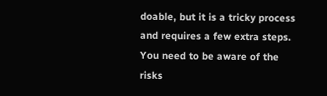doable, but it is a tricky process and requires a few extra steps. You need to be aware of the risks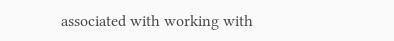associated with working with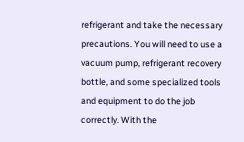refrigerant and take the necessary precautions. You will need to use a vacuum pump, refrigerant recovery bottle, and some specialized tools and equipment to do the job correctly. With the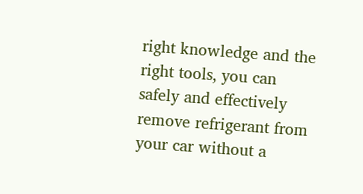right knowledge and the right tools, you can safely and effectively remove refrigerant from your car without a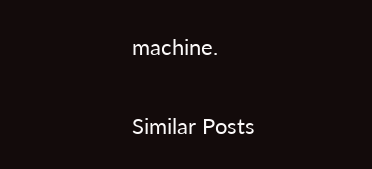machine.

Similar Posts